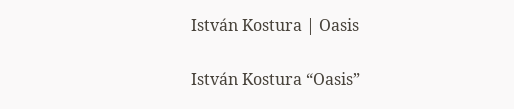István Kostura | Oasis

István Kostura “Oasis”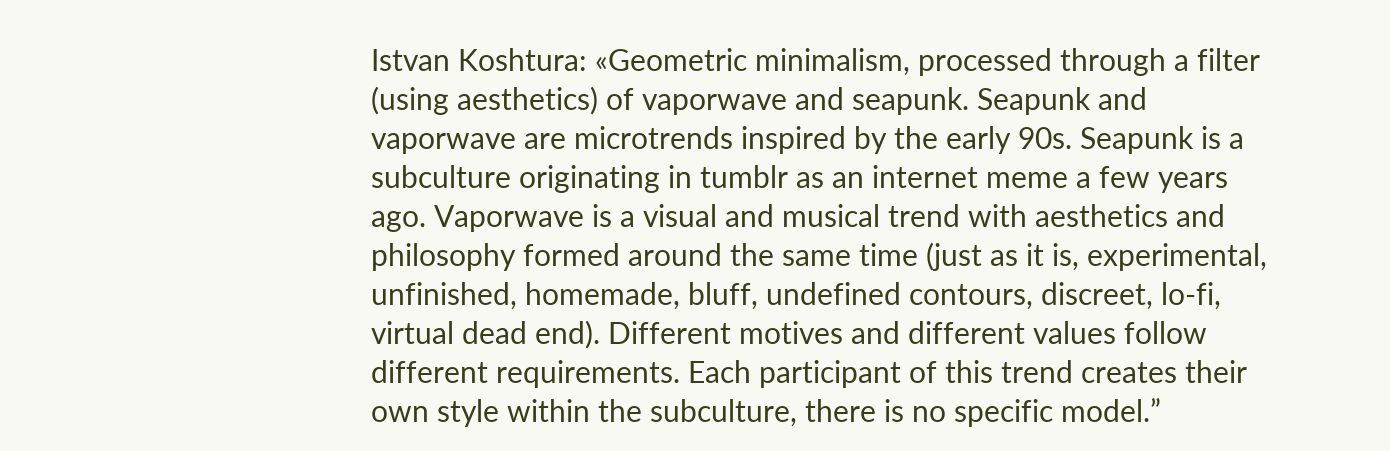Istvan Koshtura: «Geometric minimalism, processed through a filter (using aesthetics) of vaporwave and seapunk. Seapunk and vaporwave are microtrends inspired by the early 90s. Seapunk is a subculture originating in tumblr as an internet meme a few years ago. Vaporwave is a visual and musical trend with aesthetics and philosophy formed around the same time (just as it is, experimental, unfinished, homemade, bluff, undefined contours, discreet, lo-fi, virtual dead end). Different motives and different values follow different requirements. Each participant of this trend creates their own style within the subculture, there is no specific model.”